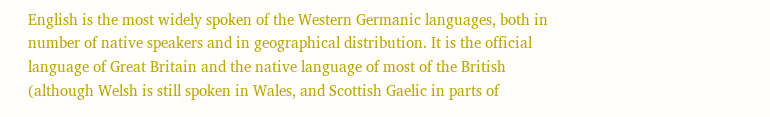English is the most widely spoken of the Western Germanic languages, both in number of native speakers and in geographical distribution. It is the official language of Great Britain and the native language of most of the British (although Welsh is still spoken in Wales, and Scottish Gaelic in parts of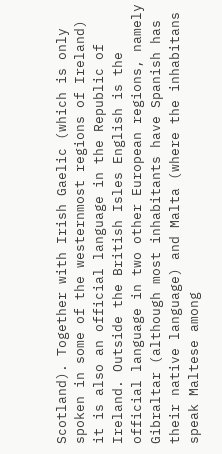Scotland). Together with Irish Gaelic (which is only spoken in some of the westernmost regions of Ireland) it is also an official language in the Republic of Ireland. Outside the British Isles English is the official language in two other European regions, namely Gibraltar (although most inhabitants have Spanish has their native language) and Malta (where the inhabitans speak Maltese among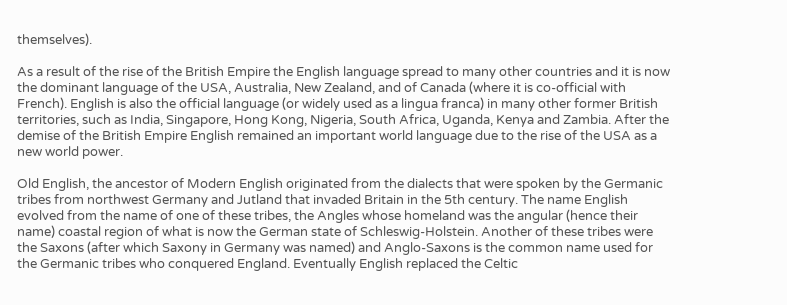themselves).

As a result of the rise of the British Empire the English language spread to many other countries and it is now the dominant language of the USA, Australia, New Zealand, and of Canada (where it is co-official with French). English is also the official language (or widely used as a lingua franca) in many other former British territories, such as India, Singapore, Hong Kong, Nigeria, South Africa, Uganda, Kenya and Zambia. After the demise of the British Empire English remained an important world language due to the rise of the USA as a new world power.

Old English, the ancestor of Modern English originated from the dialects that were spoken by the Germanic tribes from northwest Germany and Jutland that invaded Britain in the 5th century. The name English evolved from the name of one of these tribes, the Angles whose homeland was the angular (hence their name) coastal region of what is now the German state of Schleswig-Holstein. Another of these tribes were the Saxons (after which Saxony in Germany was named) and Anglo-Saxons is the common name used for the Germanic tribes who conquered England. Eventually English replaced the Celtic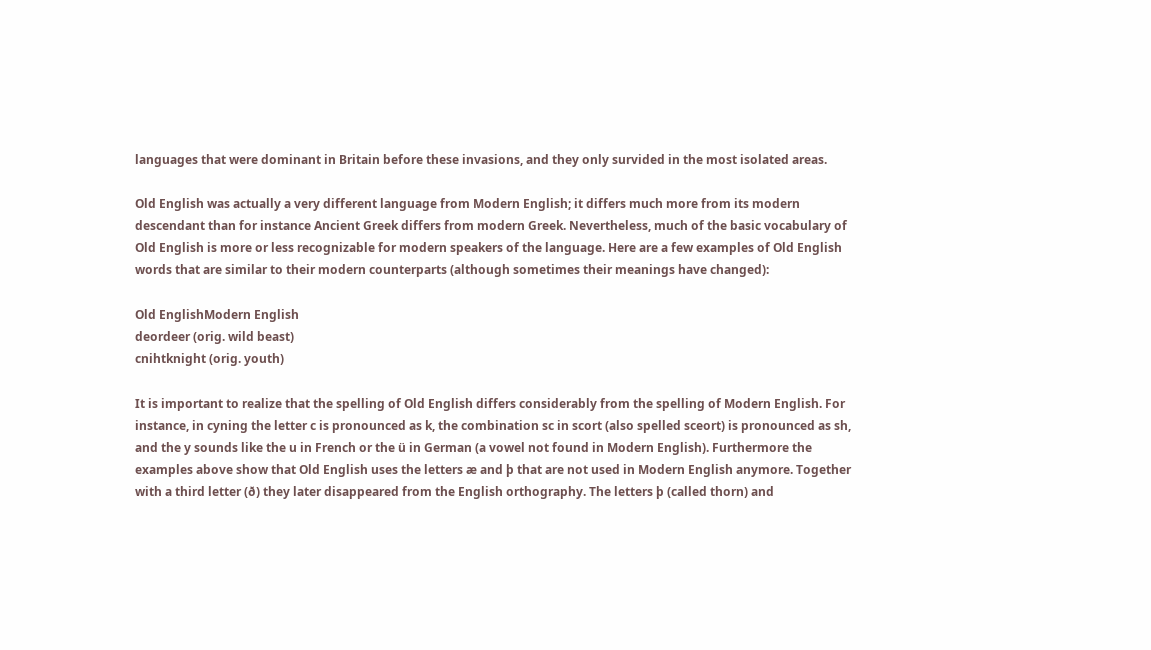languages that were dominant in Britain before these invasions, and they only survided in the most isolated areas.

Old English was actually a very different language from Modern English; it differs much more from its modern descendant than for instance Ancient Greek differs from modern Greek. Nevertheless, much of the basic vocabulary of Old English is more or less recognizable for modern speakers of the language. Here are a few examples of Old English words that are similar to their modern counterparts (although sometimes their meanings have changed):

Old EnglishModern English
deordeer (orig. wild beast)
cnihtknight (orig. youth)

It is important to realize that the spelling of Old English differs considerably from the spelling of Modern English. For instance, in cyning the letter c is pronounced as k, the combination sc in scort (also spelled sceort) is pronounced as sh, and the y sounds like the u in French or the ü in German (a vowel not found in Modern English). Furthermore the examples above show that Old English uses the letters æ and þ that are not used in Modern English anymore. Together with a third letter (ð) they later disappeared from the English orthography. The letters þ (called thorn) and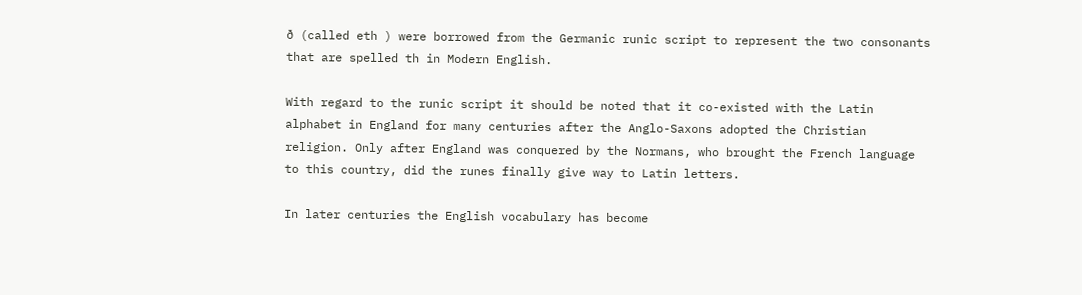ð (called eth ) were borrowed from the Germanic runic script to represent the two consonants that are spelled th in Modern English.

With regard to the runic script it should be noted that it co-existed with the Latin alphabet in England for many centuries after the Anglo-Saxons adopted the Christian religion. Only after England was conquered by the Normans, who brought the French language to this country, did the runes finally give way to Latin letters.

In later centuries the English vocabulary has become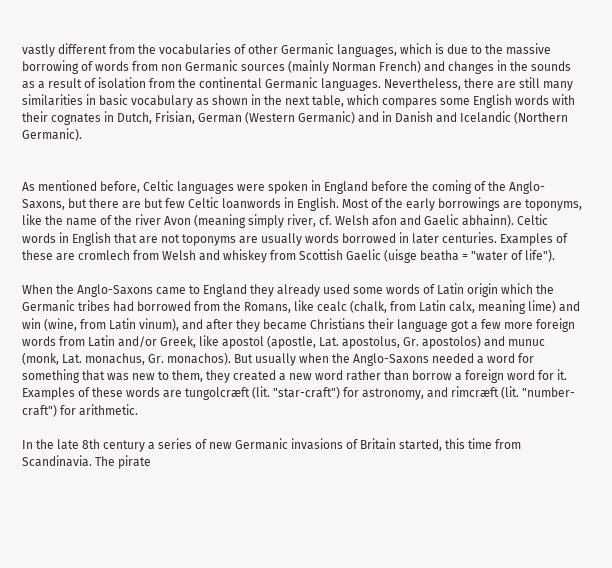vastly different from the vocabularies of other Germanic languages, which is due to the massive borrowing of words from non Germanic sources (mainly Norman French) and changes in the sounds as a result of isolation from the continental Germanic languages. Nevertheless, there are still many similarities in basic vocabulary as shown in the next table, which compares some English words with their cognates in Dutch, Frisian, German (Western Germanic) and in Danish and Icelandic (Northern Germanic).


As mentioned before, Celtic languages were spoken in England before the coming of the Anglo-Saxons, but there are but few Celtic loanwords in English. Most of the early borrowings are toponyms, like the name of the river Avon (meaning simply river, cf. Welsh afon and Gaelic abhainn). Celtic words in English that are not toponyms are usually words borrowed in later centuries. Examples of these are cromlech from Welsh and whiskey from Scottish Gaelic (uisge beatha = "water of life").

When the Anglo-Saxons came to England they already used some words of Latin origin which the Germanic tribes had borrowed from the Romans, like cealc (chalk, from Latin calx, meaning lime) and win (wine, from Latin vinum), and after they became Christians their language got a few more foreign words from Latin and/or Greek, like apostol (apostle, Lat. apostolus, Gr. apostolos) and munuc (monk, Lat. monachus, Gr. monachos). But usually when the Anglo-Saxons needed a word for something that was new to them, they created a new word rather than borrow a foreign word for it. Examples of these words are tungolcræft (lit. "star-craft") for astronomy, and rimcræft (lit. "number-craft") for arithmetic.

In the late 8th century a series of new Germanic invasions of Britain started, this time from Scandinavia. The pirate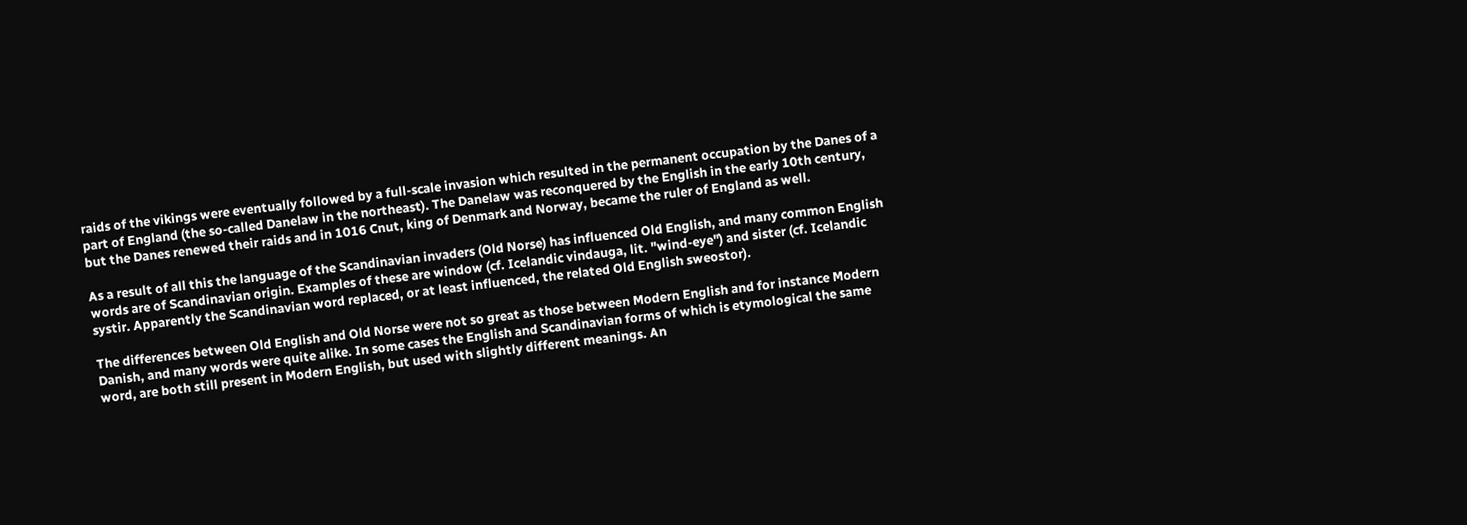raids of the vikings were eventually followed by a full-scale invasion which resulted in the permanent occupation by the Danes of a part of England (the so-called Danelaw in the northeast). The Danelaw was reconquered by the English in the early 10th century, but the Danes renewed their raids and in 1016 Cnut, king of Denmark and Norway, became the ruler of England as well.

As a result of all this the language of the Scandinavian invaders (Old Norse) has influenced Old English, and many common English words are of Scandinavian origin. Examples of these are window (cf. Icelandic vindauga, lit. "wind-eye") and sister (cf. Icelandic systir. Apparently the Scandinavian word replaced, or at least influenced, the related Old English sweostor).

The differences between Old English and Old Norse were not so great as those between Modern English and for instance Modern Danish, and many words were quite alike. In some cases the English and Scandinavian forms of which is etymological the same word, are both still present in Modern English, but used with slightly different meanings. An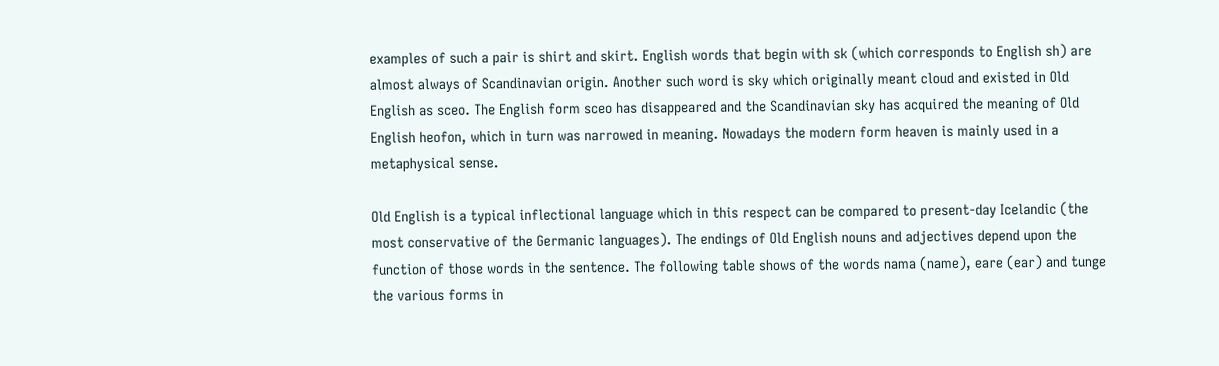examples of such a pair is shirt and skirt. English words that begin with sk (which corresponds to English sh) are almost always of Scandinavian origin. Another such word is sky which originally meant cloud and existed in Old English as sceo. The English form sceo has disappeared and the Scandinavian sky has acquired the meaning of Old English heofon, which in turn was narrowed in meaning. Nowadays the modern form heaven is mainly used in a metaphysical sense.

Old English is a typical inflectional language which in this respect can be compared to present-day Icelandic (the most conservative of the Germanic languages). The endings of Old English nouns and adjectives depend upon the function of those words in the sentence. The following table shows of the words nama (name), eare (ear) and tunge the various forms in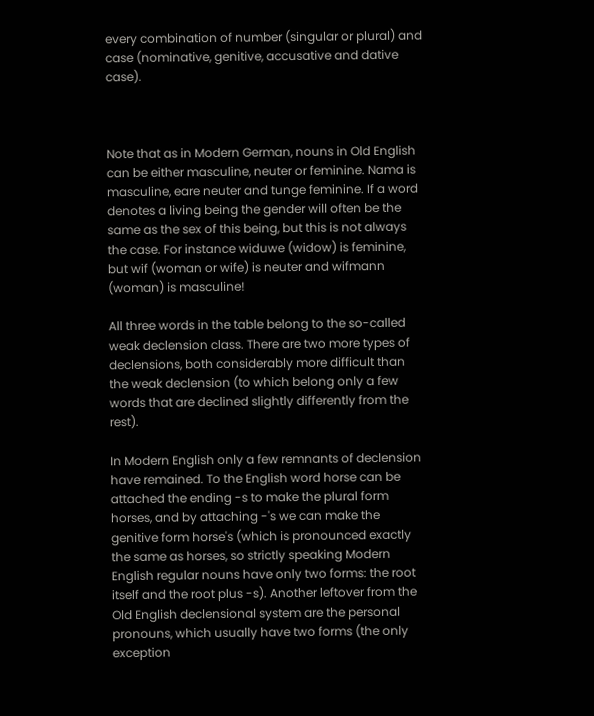every combination of number (singular or plural) and case (nominative, genitive, accusative and dative case).



Note that as in Modern German, nouns in Old English can be either masculine, neuter or feminine. Nama is masculine, eare neuter and tunge feminine. If a word denotes a living being the gender will often be the same as the sex of this being, but this is not always the case. For instance widuwe (widow) is feminine, but wif (woman or wife) is neuter and wifmann (woman) is masculine!

All three words in the table belong to the so-called weak declension class. There are two more types of declensions, both considerably more difficult than the weak declension (to which belong only a few words that are declined slightly differently from the rest).

In Modern English only a few remnants of declension have remained. To the English word horse can be attached the ending -s to make the plural form horses, and by attaching -'s we can make the genitive form horse's (which is pronounced exactly the same as horses, so strictly speaking Modern English regular nouns have only two forms: the root itself and the root plus -s). Another leftover from the Old English declensional system are the personal pronouns, which usually have two forms (the only exception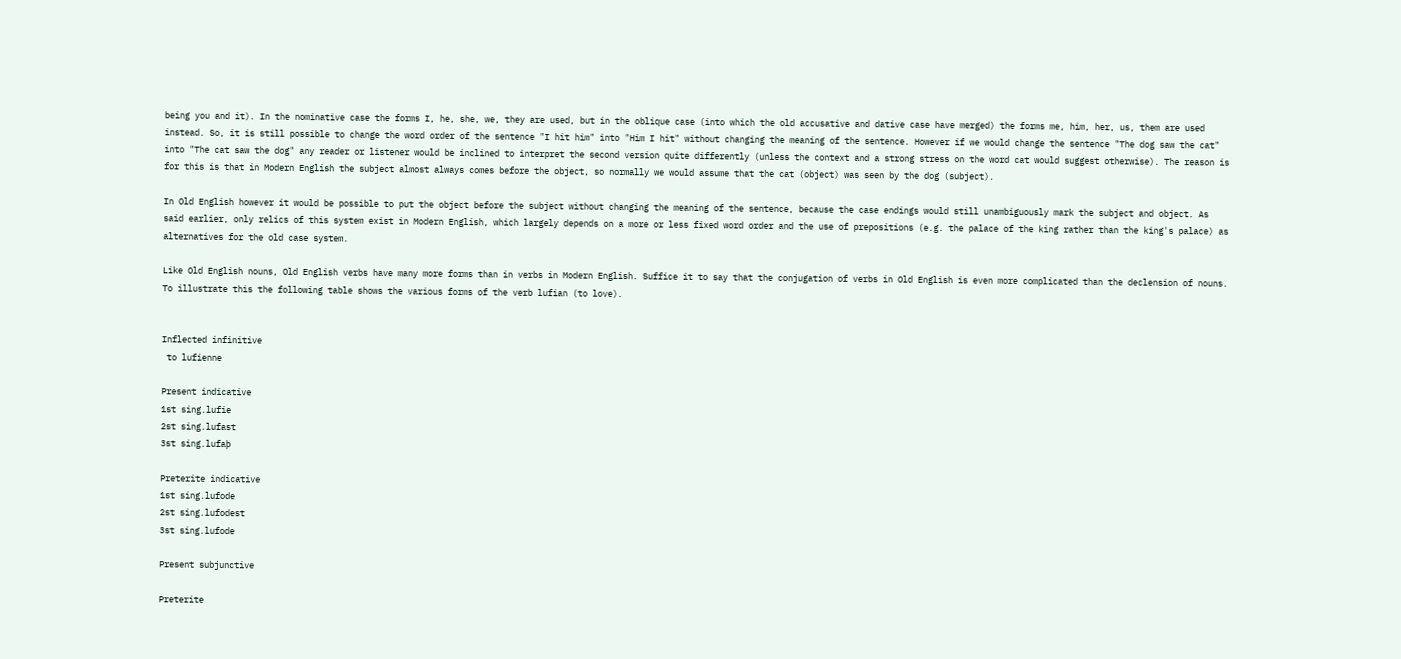being you and it). In the nominative case the forms I, he, she, we, they are used, but in the oblique case (into which the old accusative and dative case have merged) the forms me, him, her, us, them are used instead. So, it is still possible to change the word order of the sentence "I hit him" into "Him I hit" without changing the meaning of the sentence. However if we would change the sentence "The dog saw the cat" into "The cat saw the dog" any reader or listener would be inclined to interpret the second version quite differently (unless the context and a strong stress on the word cat would suggest otherwise). The reason is for this is that in Modern English the subject almost always comes before the object, so normally we would assume that the cat (object) was seen by the dog (subject).

In Old English however it would be possible to put the object before the subject without changing the meaning of the sentence, because the case endings would still unambiguously mark the subject and object. As said earlier, only relics of this system exist in Modern English, which largely depends on a more or less fixed word order and the use of prepositions (e.g. the palace of the king rather than the king's palace) as alternatives for the old case system.

Like Old English nouns, Old English verbs have many more forms than in verbs in Modern English. Suffice it to say that the conjugation of verbs in Old English is even more complicated than the declension of nouns. To illustrate this the following table shows the various forms of the verb lufian (to love).


Inflected infinitive
 to lufienne

Present indicative
1st sing.lufie
2st sing.lufast
3st sing.lufaþ

Preterite indicative
1st sing.lufode
2st sing.lufodest
3st sing.lufode

Present subjunctive

Preterite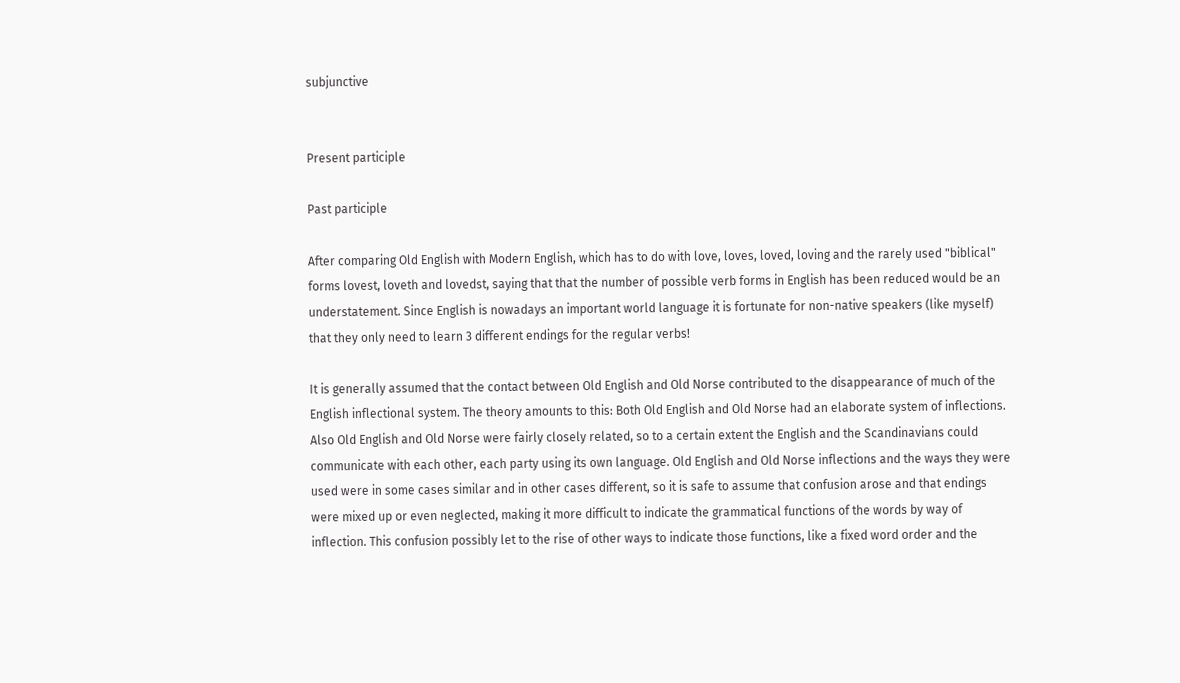subjunctive


Present participle

Past participle

After comparing Old English with Modern English, which has to do with love, loves, loved, loving and the rarely used "biblical" forms lovest, loveth and lovedst, saying that that the number of possible verb forms in English has been reduced would be an understatement. Since English is nowadays an important world language it is fortunate for non-native speakers (like myself) that they only need to learn 3 different endings for the regular verbs!

It is generally assumed that the contact between Old English and Old Norse contributed to the disappearance of much of the English inflectional system. The theory amounts to this: Both Old English and Old Norse had an elaborate system of inflections. Also Old English and Old Norse were fairly closely related, so to a certain extent the English and the Scandinavians could communicate with each other, each party using its own language. Old English and Old Norse inflections and the ways they were used were in some cases similar and in other cases different, so it is safe to assume that confusion arose and that endings were mixed up or even neglected, making it more difficult to indicate the grammatical functions of the words by way of inflection. This confusion possibly let to the rise of other ways to indicate those functions, like a fixed word order and the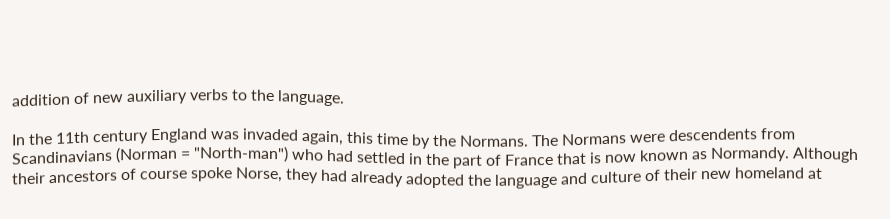addition of new auxiliary verbs to the language.

In the 11th century England was invaded again, this time by the Normans. The Normans were descendents from Scandinavians (Norman = "North-man") who had settled in the part of France that is now known as Normandy. Although their ancestors of course spoke Norse, they had already adopted the language and culture of their new homeland at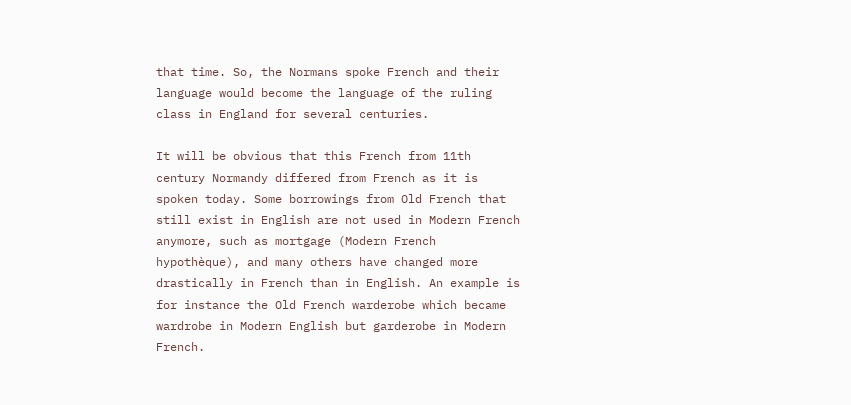that time. So, the Normans spoke French and their language would become the language of the ruling class in England for several centuries.

It will be obvious that this French from 11th century Normandy differed from French as it is spoken today. Some borrowings from Old French that still exist in English are not used in Modern French anymore, such as mortgage (Modern French hypothèque), and many others have changed more drastically in French than in English. An example is for instance the Old French warderobe which became wardrobe in Modern English but garderobe in Modern French.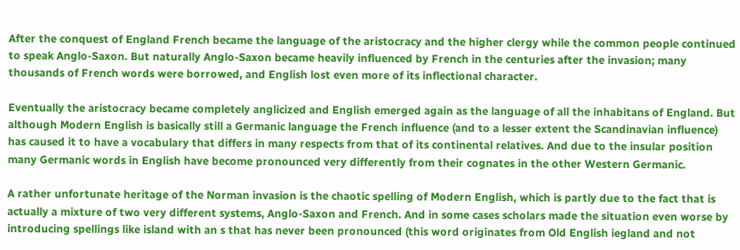After the conquest of England French became the language of the aristocracy and the higher clergy while the common people continued to speak Anglo-Saxon. But naturally Anglo-Saxon became heavily influenced by French in the centuries after the invasion; many thousands of French words were borrowed, and English lost even more of its inflectional character.

Eventually the aristocracy became completely anglicized and English emerged again as the language of all the inhabitans of England. But although Modern English is basically still a Germanic language the French influence (and to a lesser extent the Scandinavian influence) has caused it to have a vocabulary that differs in many respects from that of its continental relatives. And due to the insular position many Germanic words in English have become pronounced very differently from their cognates in the other Western Germanic.

A rather unfortunate heritage of the Norman invasion is the chaotic spelling of Modern English, which is partly due to the fact that is actually a mixture of two very different systems, Anglo-Saxon and French. And in some cases scholars made the situation even worse by introducing spellings like island with an s that has never been pronounced (this word originates from Old English iegland and not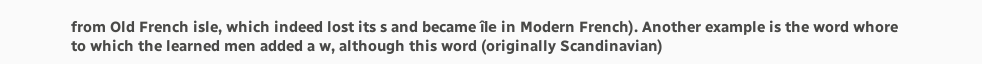from Old French isle, which indeed lost its s and became île in Modern French). Another example is the word whore to which the learned men added a w, although this word (originally Scandinavian)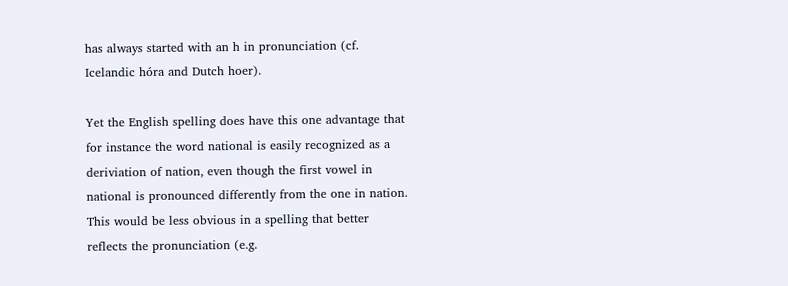has always started with an h in pronunciation (cf. Icelandic hóra and Dutch hoer).

Yet the English spelling does have this one advantage that for instance the word national is easily recognized as a deriviation of nation, even though the first vowel in national is pronounced differently from the one in nation. This would be less obvious in a spelling that better reflects the pronunciation (e.g.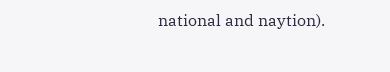national and naytion).